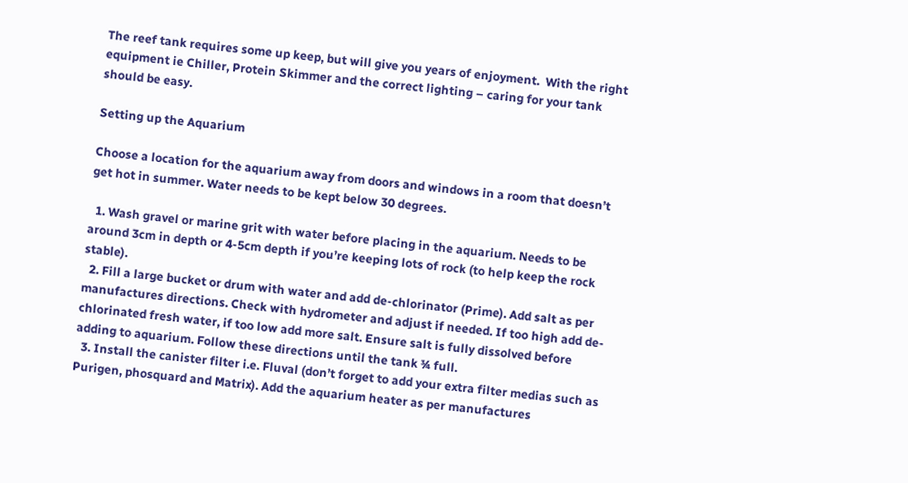The reef tank requires some up keep, but will give you years of enjoyment.  With the right equipment ie Chiller, Protein Skimmer and the correct lighting – caring for your tank should be easy.

Setting up the Aquarium

Choose a location for the aquarium away from doors and windows in a room that doesn’t get hot in summer. Water needs to be kept below 30 degrees.

  1. Wash gravel or marine grit with water before placing in the aquarium. Needs to be around 3cm in depth or 4-5cm depth if you’re keeping lots of rock (to help keep the rock stable).
  2. Fill a large bucket or drum with water and add de-chlorinator (Prime). Add salt as per manufactures directions. Check with hydrometer and adjust if needed. If too high add de-chlorinated fresh water, if too low add more salt. Ensure salt is fully dissolved before adding to aquarium. Follow these directions until the tank ¾ full.
  3. Install the canister filter i.e. Fluval (don’t forget to add your extra filter medias such as Purigen, phosquard and Matrix). Add the aquarium heater as per manufactures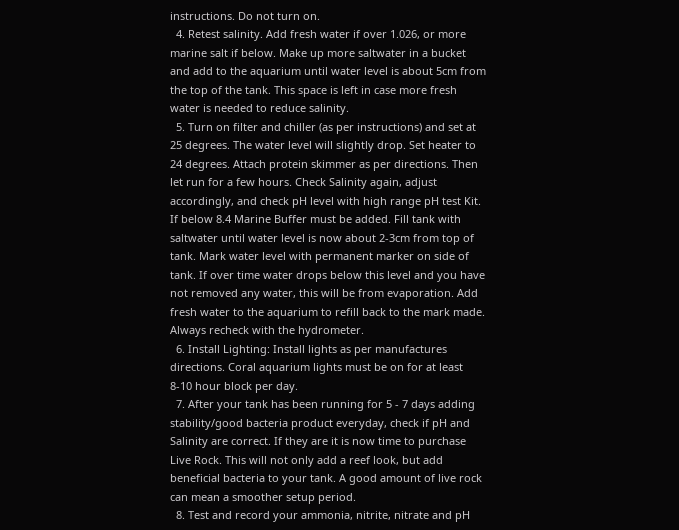instructions. Do not turn on.
  4. Retest salinity. Add fresh water if over 1.026, or more marine salt if below. Make up more saltwater in a bucket and add to the aquarium until water level is about 5cm from the top of the tank. This space is left in case more fresh water is needed to reduce salinity.
  5. Turn on filter and chiller (as per instructions) and set at 25 degrees. The water level will slightly drop. Set heater to 24 degrees. Attach protein skimmer as per directions. Then let run for a few hours. Check Salinity again, adjust accordingly, and check pH level with high range pH test Kit. If below 8.4 Marine Buffer must be added. Fill tank with saltwater until water level is now about 2-3cm from top of tank. Mark water level with permanent marker on side of tank. If over time water drops below this level and you have not removed any water, this will be from evaporation. Add fresh water to the aquarium to refill back to the mark made. Always recheck with the hydrometer.
  6. Install Lighting: Install lights as per manufactures directions. Coral aquarium lights must be on for at least 8-10 hour block per day.
  7. After your tank has been running for 5 - 7 days adding stability/good bacteria product everyday, check if pH and Salinity are correct. If they are it is now time to purchase Live Rock. This will not only add a reef look, but add beneficial bacteria to your tank. A good amount of live rock can mean a smoother setup period.
  8. Test and record your ammonia, nitrite, nitrate and pH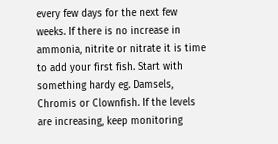every few days for the next few weeks. If there is no increase in ammonia, nitrite or nitrate it is time to add your first fish. Start with something hardy eg. Damsels, Chromis or Clownfish. If the levels are increasing, keep monitoring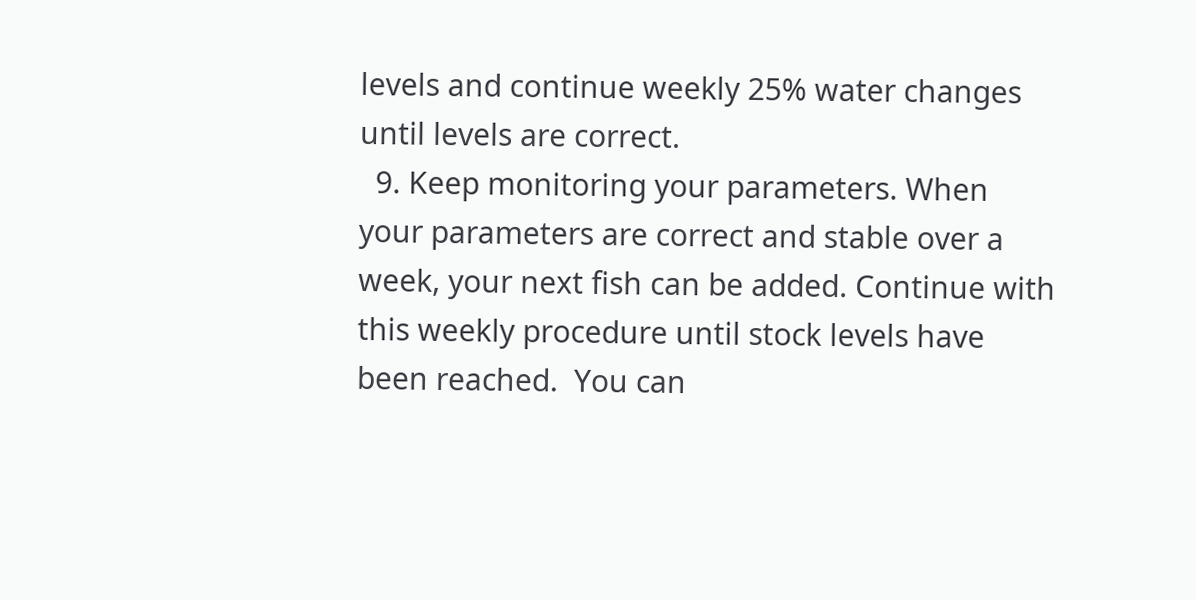levels and continue weekly 25% water changes until levels are correct.
  9. Keep monitoring your parameters. When your parameters are correct and stable over a week, your next fish can be added. Continue with this weekly procedure until stock levels have been reached.  You can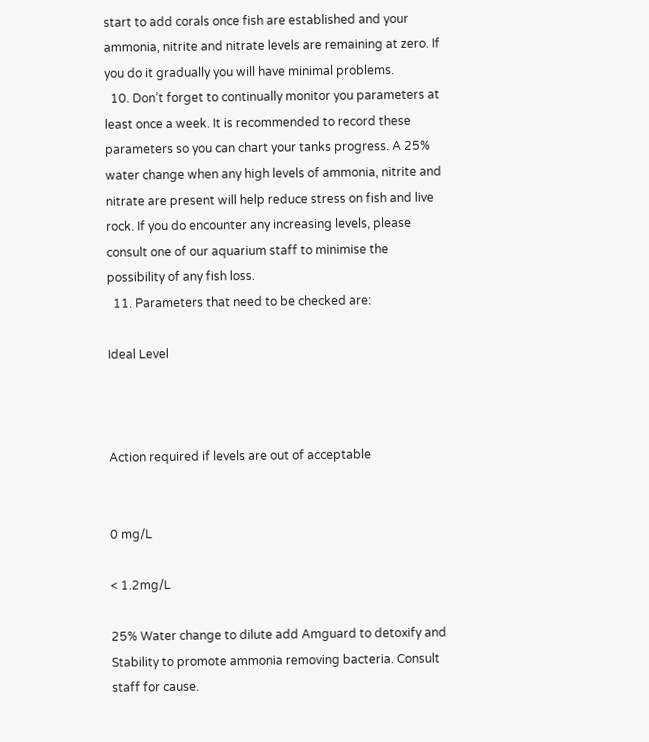start to add corals once fish are established and your ammonia, nitrite and nitrate levels are remaining at zero. If you do it gradually you will have minimal problems.
  10. Don’t forget to continually monitor you parameters at least once a week. It is recommended to record these parameters so you can chart your tanks progress. A 25% water change when any high levels of ammonia, nitrite and nitrate are present will help reduce stress on fish and live rock. If you do encounter any increasing levels, please consult one of our aquarium staff to minimise the possibility of any fish loss.
  11. Parameters that need to be checked are:

Ideal Level



Action required if levels are out of acceptable


0 mg/L

< 1.2mg/L

25% Water change to dilute add Amguard to detoxify and Stability to promote ammonia removing bacteria. Consult staff for cause.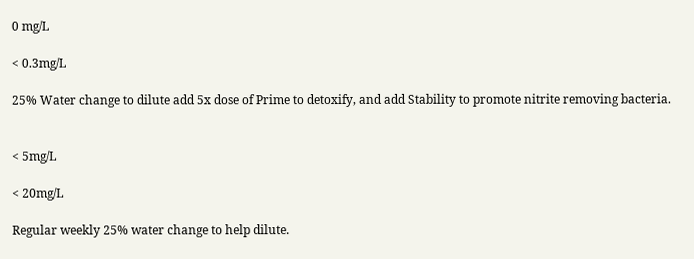0 mg/L

< 0.3mg/L

25% Water change to dilute add 5x dose of Prime to detoxify, and add Stability to promote nitrite removing bacteria.


< 5mg/L

< 20mg/L

Regular weekly 25% water change to help dilute.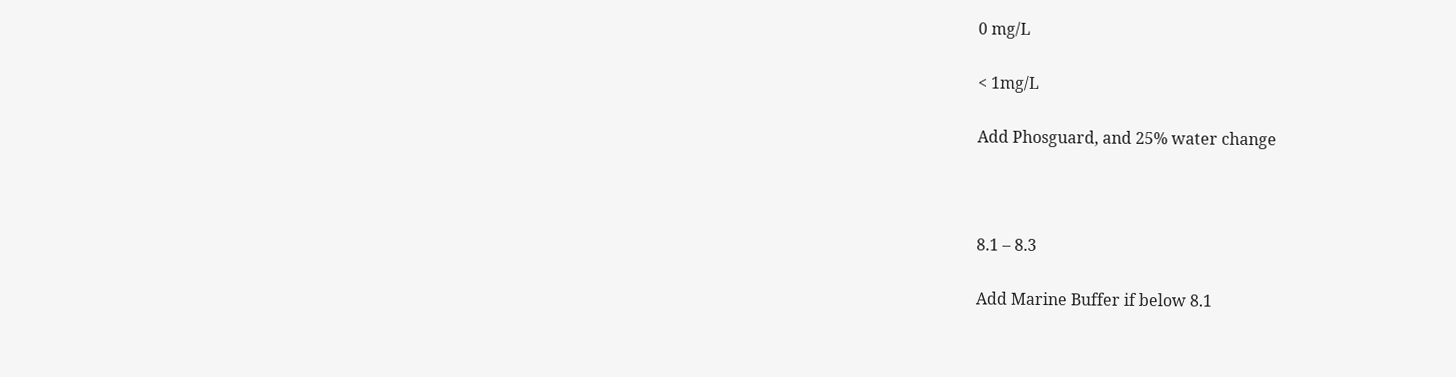0 mg/L

< 1mg/L

Add Phosguard, and 25% water change



8.1 – 8.3

Add Marine Buffer if below 8.1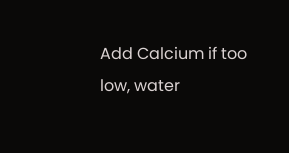Add Calcium if too low, water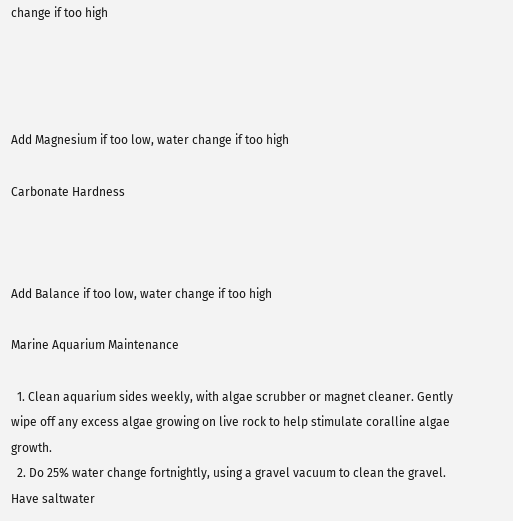change if too high




Add Magnesium if too low, water change if too high

Carbonate Hardness



Add Balance if too low, water change if too high

Marine Aquarium Maintenance

  1. Clean aquarium sides weekly, with algae scrubber or magnet cleaner. Gently wipe off any excess algae growing on live rock to help stimulate coralline algae growth.
  2. Do 25% water change fortnightly, using a gravel vacuum to clean the gravel. Have saltwater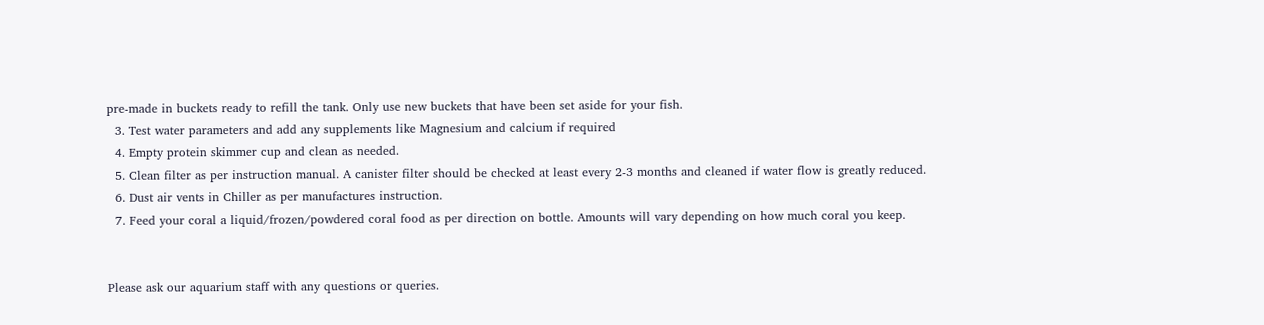pre-made in buckets ready to refill the tank. Only use new buckets that have been set aside for your fish.
  3. Test water parameters and add any supplements like Magnesium and calcium if required
  4. Empty protein skimmer cup and clean as needed.
  5. Clean filter as per instruction manual. A canister filter should be checked at least every 2-3 months and cleaned if water flow is greatly reduced.
  6. Dust air vents in Chiller as per manufactures instruction.
  7. Feed your coral a liquid/frozen/powdered coral food as per direction on bottle. Amounts will vary depending on how much coral you keep.


Please ask our aquarium staff with any questions or queries.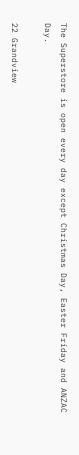The Superstore is open every day except Christmas Day, Easter Friday and ANZAC Day.

22 Grandview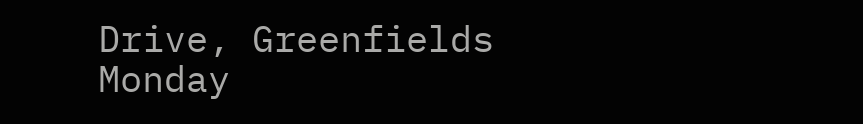Drive, Greenfields
Monday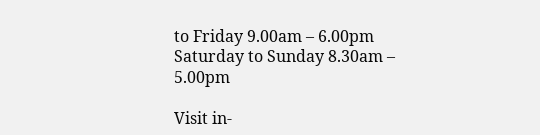to Friday 9.00am – 6.00pm
Saturday to Sunday 8.30am – 5.00pm

Visit in-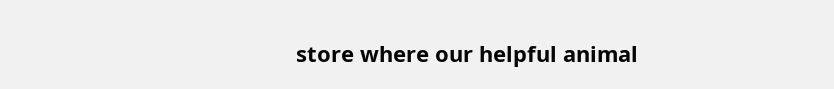store where our helpful animal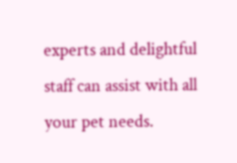experts and delightful staff can assist with all your pet needs.